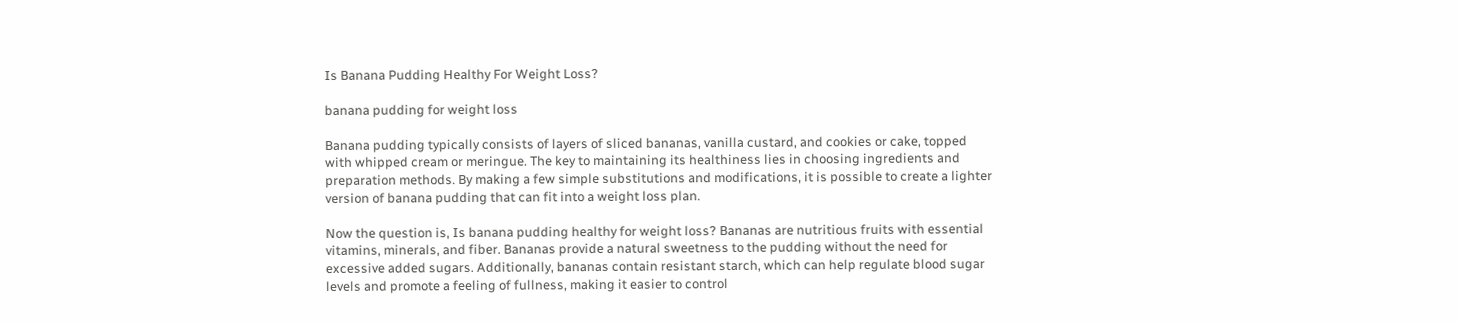Is Banana Pudding Healthy For Weight Loss?

banana pudding for weight loss

Banana pudding typically consists of layers of sliced bananas, vanilla custard, and cookies or cake, topped with whipped cream or meringue. The key to maintaining its healthiness lies in choosing ingredients and preparation methods. By making a few simple substitutions and modifications, it is possible to create a lighter version of banana pudding that can fit into a weight loss plan.

Now the question is, Is banana pudding healthy for weight loss? Bananas are nutritious fruits with essential vitamins, minerals, and fiber. Bananas provide a natural sweetness to the pudding without the need for excessive added sugars. Additionally, bananas contain resistant starch, which can help regulate blood sugar levels and promote a feeling of fullness, making it easier to control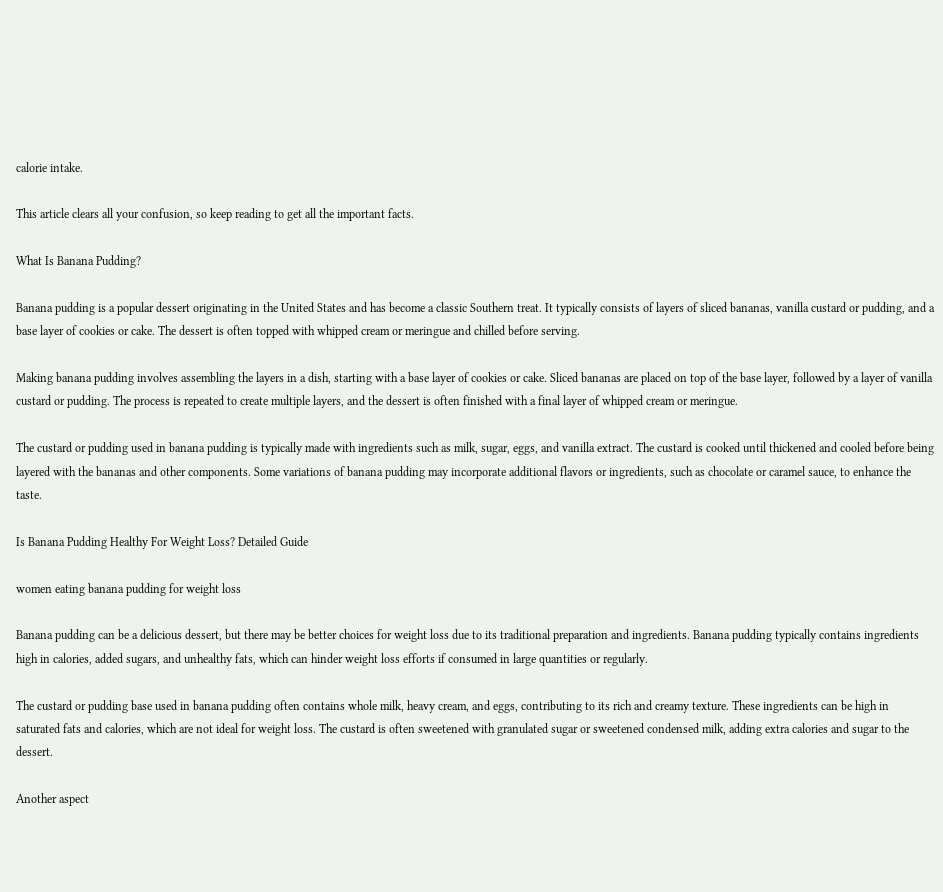calorie intake.

This article clears all your confusion, so keep reading to get all the important facts.

What Is Banana Pudding?

Banana pudding is a popular dessert originating in the United States and has become a classic Southern treat. It typically consists of layers of sliced bananas, vanilla custard or pudding, and a base layer of cookies or cake. The dessert is often topped with whipped cream or meringue and chilled before serving.

Making banana pudding involves assembling the layers in a dish, starting with a base layer of cookies or cake. Sliced bananas are placed on top of the base layer, followed by a layer of vanilla custard or pudding. The process is repeated to create multiple layers, and the dessert is often finished with a final layer of whipped cream or meringue.

The custard or pudding used in banana pudding is typically made with ingredients such as milk, sugar, eggs, and vanilla extract. The custard is cooked until thickened and cooled before being layered with the bananas and other components. Some variations of banana pudding may incorporate additional flavors or ingredients, such as chocolate or caramel sauce, to enhance the taste.

Is Banana Pudding Healthy For Weight Loss? Detailed Guide

women eating banana pudding for weight loss

Banana pudding can be a delicious dessert, but there may be better choices for weight loss due to its traditional preparation and ingredients. Banana pudding typically contains ingredients high in calories, added sugars, and unhealthy fats, which can hinder weight loss efforts if consumed in large quantities or regularly.

The custard or pudding base used in banana pudding often contains whole milk, heavy cream, and eggs, contributing to its rich and creamy texture. These ingredients can be high in saturated fats and calories, which are not ideal for weight loss. The custard is often sweetened with granulated sugar or sweetened condensed milk, adding extra calories and sugar to the dessert.

Another aspect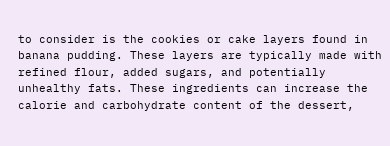to consider is the cookies or cake layers found in banana pudding. These layers are typically made with refined flour, added sugars, and potentially unhealthy fats. These ingredients can increase the calorie and carbohydrate content of the dessert,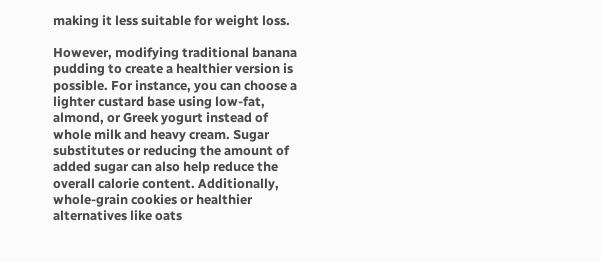making it less suitable for weight loss.

However, modifying traditional banana pudding to create a healthier version is possible. For instance, you can choose a lighter custard base using low-fat, almond, or Greek yogurt instead of whole milk and heavy cream. Sugar substitutes or reducing the amount of added sugar can also help reduce the overall calorie content. Additionally, whole-grain cookies or healthier alternatives like oats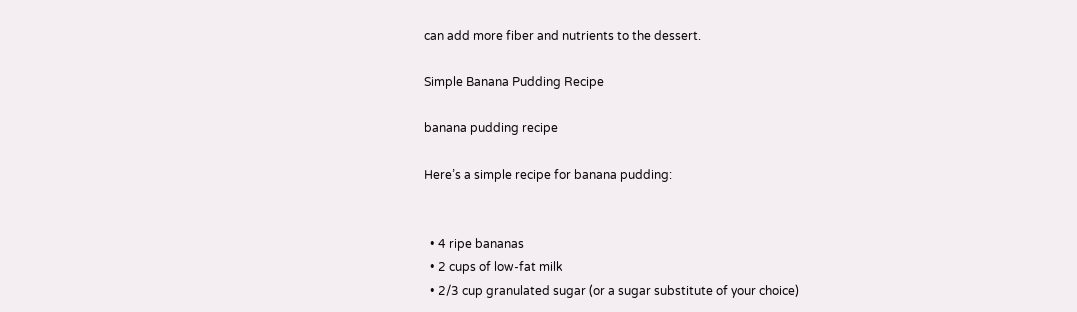can add more fiber and nutrients to the dessert.

Simple Banana Pudding Recipe

banana pudding recipe

Here’s a simple recipe for banana pudding:


  • 4 ripe bananas
  • 2 cups of low-fat milk
  • 2/3 cup granulated sugar (or a sugar substitute of your choice)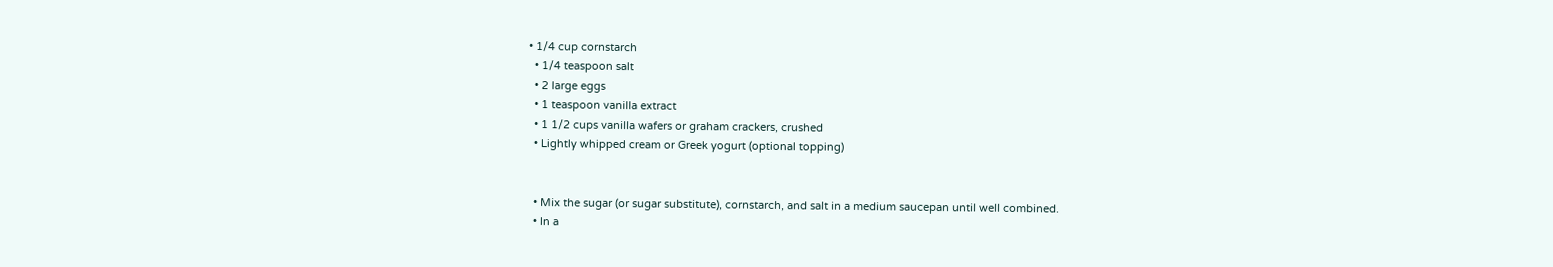• 1/4 cup cornstarch
  • 1/4 teaspoon salt
  • 2 large eggs
  • 1 teaspoon vanilla extract
  • 1 1/2 cups vanilla wafers or graham crackers, crushed
  • Lightly whipped cream or Greek yogurt (optional topping)


  • Mix the sugar (or sugar substitute), cornstarch, and salt in a medium saucepan until well combined.
  • In a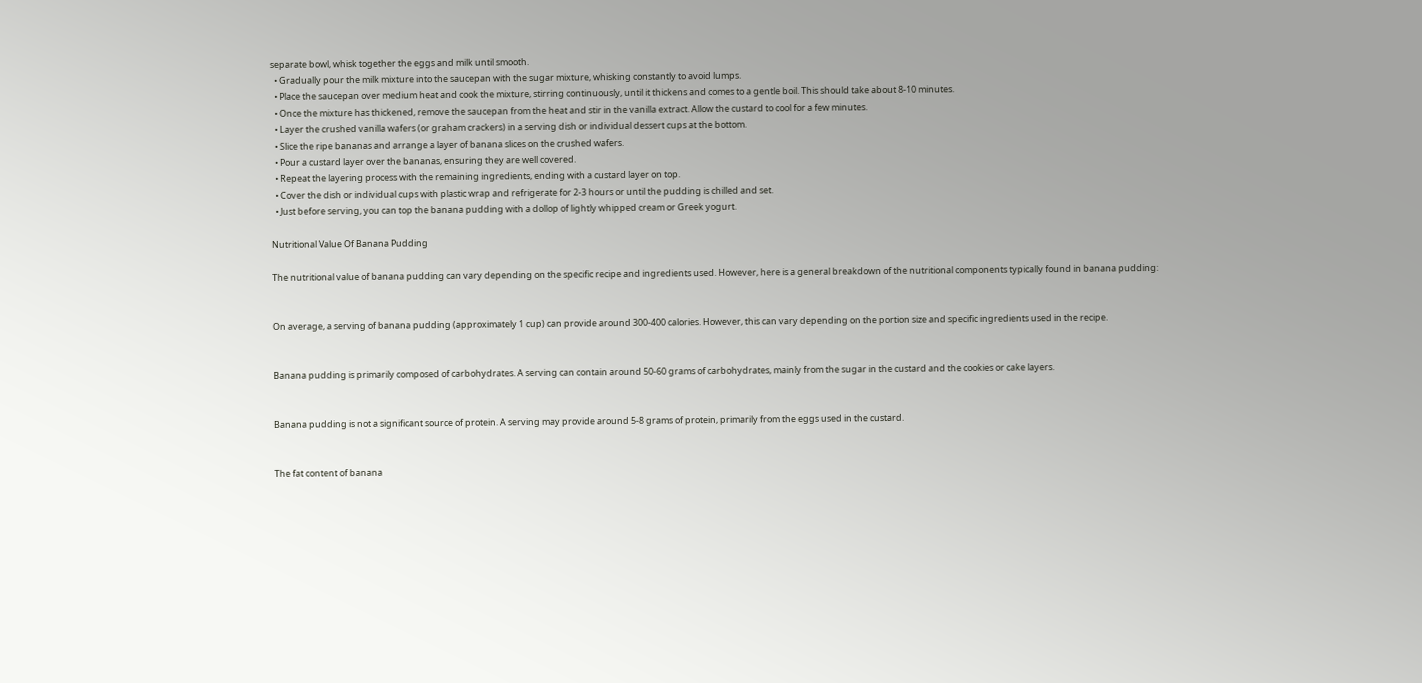separate bowl, whisk together the eggs and milk until smooth.
  • Gradually pour the milk mixture into the saucepan with the sugar mixture, whisking constantly to avoid lumps.
  • Place the saucepan over medium heat and cook the mixture, stirring continuously, until it thickens and comes to a gentle boil. This should take about 8-10 minutes.
  • Once the mixture has thickened, remove the saucepan from the heat and stir in the vanilla extract. Allow the custard to cool for a few minutes.
  • Layer the crushed vanilla wafers (or graham crackers) in a serving dish or individual dessert cups at the bottom.
  • Slice the ripe bananas and arrange a layer of banana slices on the crushed wafers.
  • Pour a custard layer over the bananas, ensuring they are well covered.
  • Repeat the layering process with the remaining ingredients, ending with a custard layer on top.
  • Cover the dish or individual cups with plastic wrap and refrigerate for 2-3 hours or until the pudding is chilled and set.
  • Just before serving, you can top the banana pudding with a dollop of lightly whipped cream or Greek yogurt.

Nutritional Value Of Banana Pudding

The nutritional value of banana pudding can vary depending on the specific recipe and ingredients used. However, here is a general breakdown of the nutritional components typically found in banana pudding:


On average, a serving of banana pudding (approximately 1 cup) can provide around 300-400 calories. However, this can vary depending on the portion size and specific ingredients used in the recipe.


Banana pudding is primarily composed of carbohydrates. A serving can contain around 50-60 grams of carbohydrates, mainly from the sugar in the custard and the cookies or cake layers.


Banana pudding is not a significant source of protein. A serving may provide around 5-8 grams of protein, primarily from the eggs used in the custard.


The fat content of banana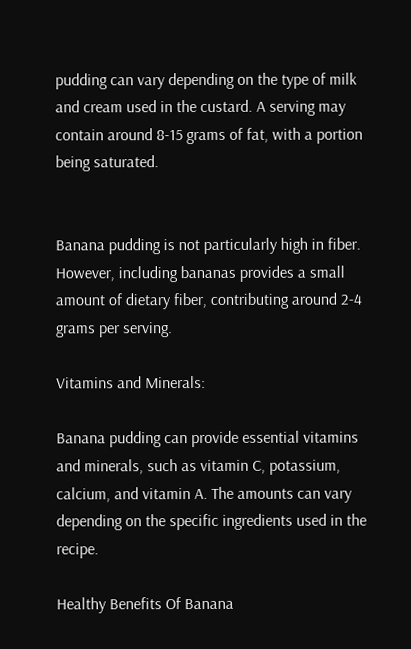pudding can vary depending on the type of milk and cream used in the custard. A serving may contain around 8-15 grams of fat, with a portion being saturated.


Banana pudding is not particularly high in fiber. However, including bananas provides a small amount of dietary fiber, contributing around 2-4 grams per serving.

Vitamins and Minerals:

Banana pudding can provide essential vitamins and minerals, such as vitamin C, potassium, calcium, and vitamin A. The amounts can vary depending on the specific ingredients used in the recipe.

Healthy Benefits Of Banana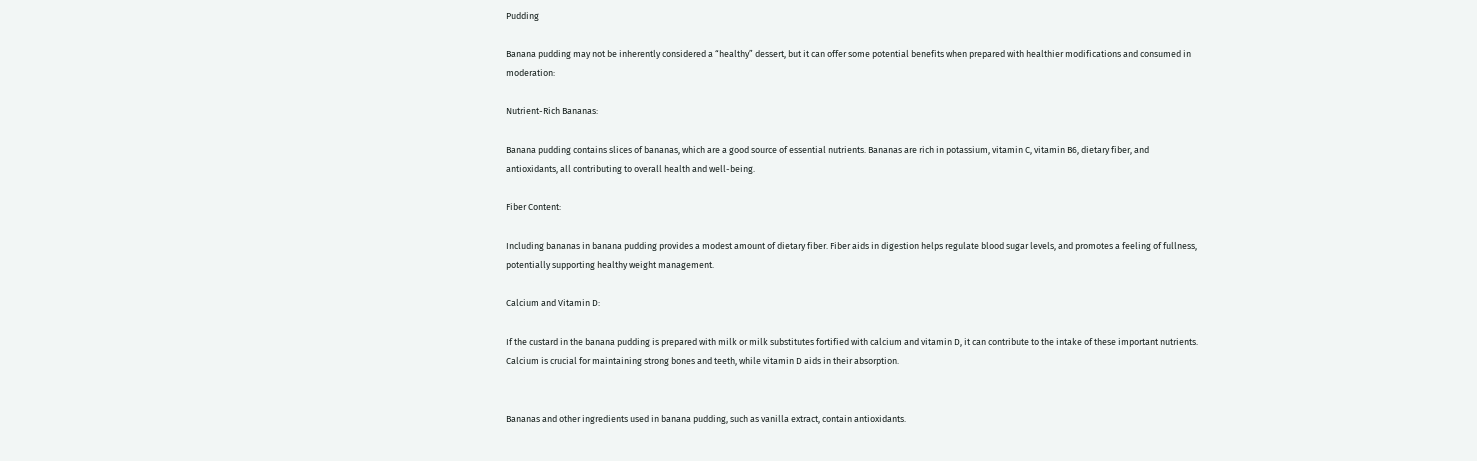Pudding

Banana pudding may not be inherently considered a “healthy” dessert, but it can offer some potential benefits when prepared with healthier modifications and consumed in moderation:

Nutrient-Rich Bananas:

Banana pudding contains slices of bananas, which are a good source of essential nutrients. Bananas are rich in potassium, vitamin C, vitamin B6, dietary fiber, and antioxidants, all contributing to overall health and well-being.

Fiber Content:

Including bananas in banana pudding provides a modest amount of dietary fiber. Fiber aids in digestion helps regulate blood sugar levels, and promotes a feeling of fullness, potentially supporting healthy weight management.

Calcium and Vitamin D:

If the custard in the banana pudding is prepared with milk or milk substitutes fortified with calcium and vitamin D, it can contribute to the intake of these important nutrients. Calcium is crucial for maintaining strong bones and teeth, while vitamin D aids in their absorption.


Bananas and other ingredients used in banana pudding, such as vanilla extract, contain antioxidants.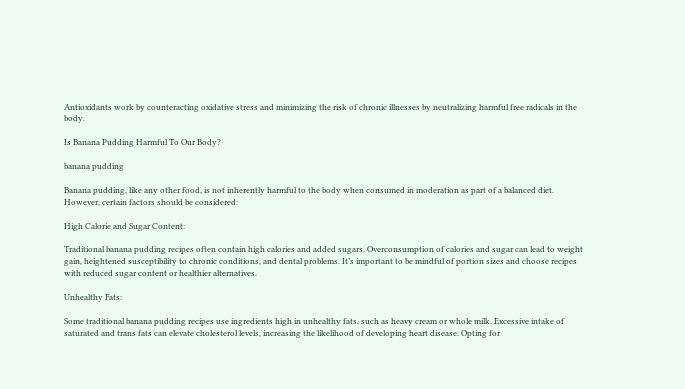Antioxidants work by counteracting oxidative stress and minimizing the risk of chronic illnesses by neutralizing harmful free radicals in the body.

Is Banana Pudding Harmful To Our Body?

banana pudding

Banana pudding, like any other food, is not inherently harmful to the body when consumed in moderation as part of a balanced diet. However, certain factors should be considered:

High Calorie and Sugar Content:

Traditional banana pudding recipes often contain high calories and added sugars. Overconsumption of calories and sugar can lead to weight gain, heightened susceptibility to chronic conditions, and dental problems. It’s important to be mindful of portion sizes and choose recipes with reduced sugar content or healthier alternatives.

Unhealthy Fats:

Some traditional banana pudding recipes use ingredients high in unhealthy fats, such as heavy cream or whole milk. Excessive intake of saturated and trans fats can elevate cholesterol levels, increasing the likelihood of developing heart disease. Opting for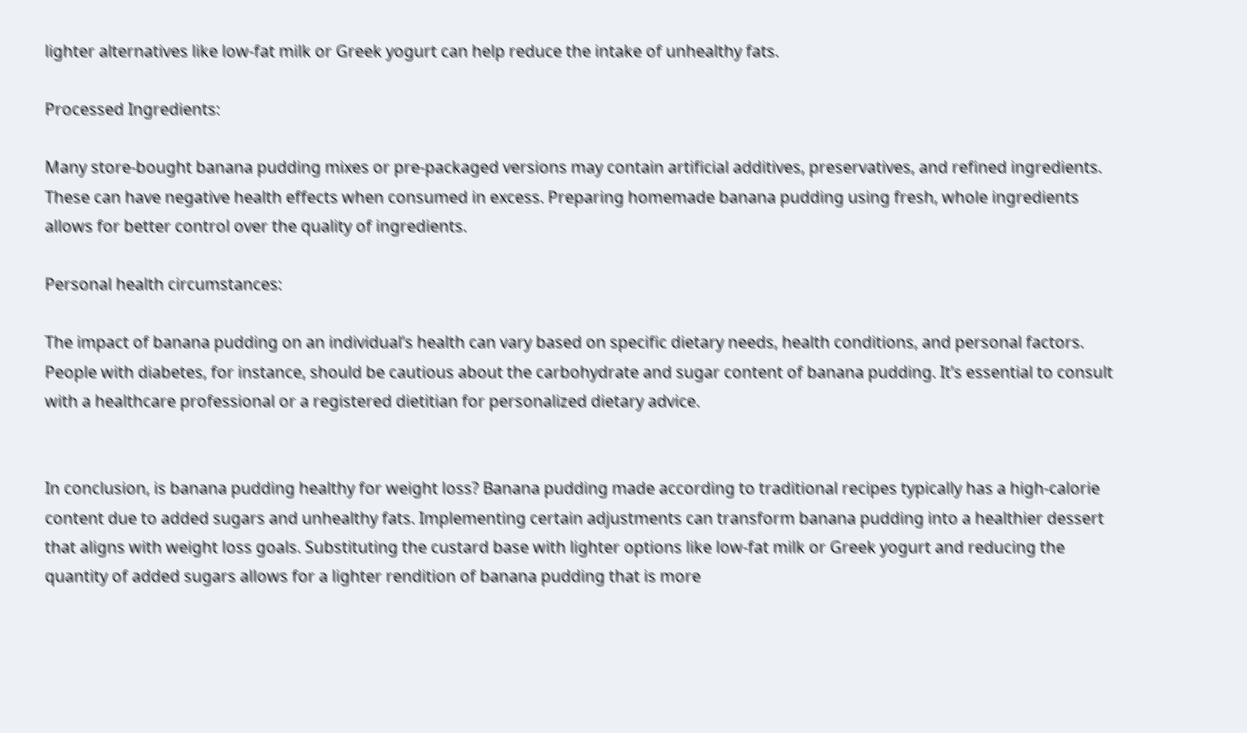lighter alternatives like low-fat milk or Greek yogurt can help reduce the intake of unhealthy fats.

Processed Ingredients:

Many store-bought banana pudding mixes or pre-packaged versions may contain artificial additives, preservatives, and refined ingredients. These can have negative health effects when consumed in excess. Preparing homemade banana pudding using fresh, whole ingredients allows for better control over the quality of ingredients.

Personal health circumstances:

The impact of banana pudding on an individual’s health can vary based on specific dietary needs, health conditions, and personal factors. People with diabetes, for instance, should be cautious about the carbohydrate and sugar content of banana pudding. It’s essential to consult with a healthcare professional or a registered dietitian for personalized dietary advice.


In conclusion, is banana pudding healthy for weight loss? Banana pudding made according to traditional recipes typically has a high-calorie content due to added sugars and unhealthy fats. Implementing certain adjustments can transform banana pudding into a healthier dessert that aligns with weight loss goals. Substituting the custard base with lighter options like low-fat milk or Greek yogurt and reducing the quantity of added sugars allows for a lighter rendition of banana pudding that is more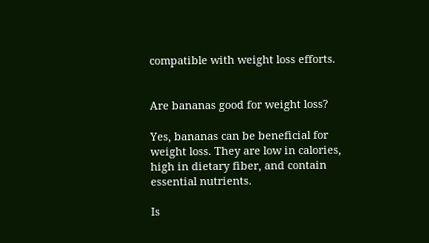compatible with weight loss efforts.


Are bananas good for weight loss?

Yes, bananas can be beneficial for weight loss. They are low in calories, high in dietary fiber, and contain essential nutrients.

Is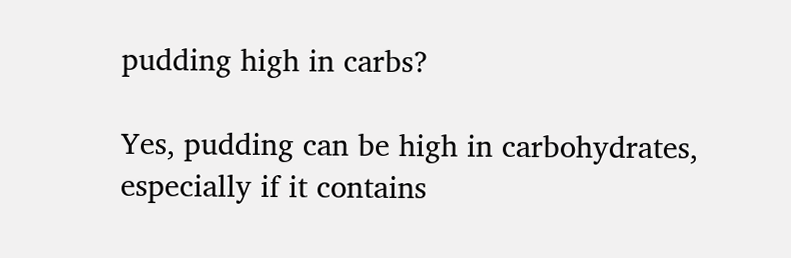pudding high in carbs?

Yes, pudding can be high in carbohydrates, especially if it contains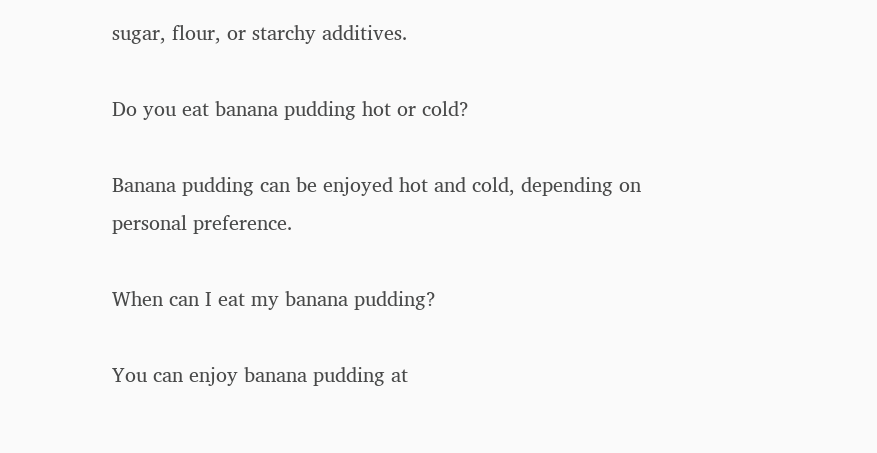sugar, flour, or starchy additives.

Do you eat banana pudding hot or cold?

Banana pudding can be enjoyed hot and cold, depending on personal preference.

When can I eat my banana pudding?

You can enjoy banana pudding at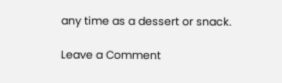any time as a dessert or snack.

Leave a Comment